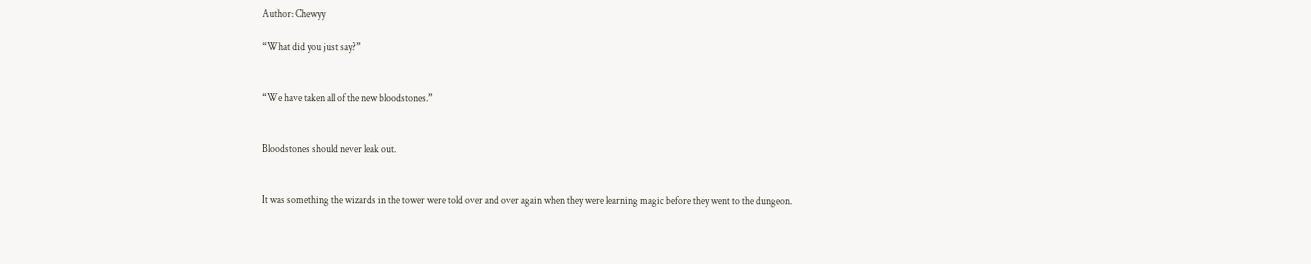Author: Chewyy

“What did you just say?”


“We have taken all of the new bloodstones.”


Bloodstones should never leak out.


It was something the wizards in the tower were told over and over again when they were learning magic before they went to the dungeon.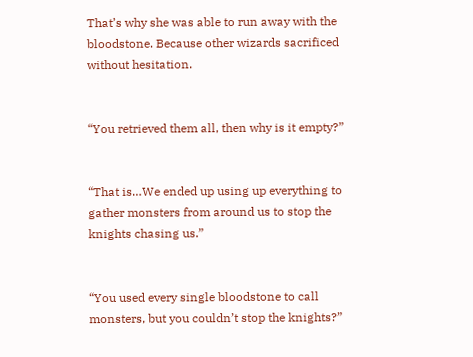That’s why she was able to run away with the bloodstone. Because other wizards sacrificed without hesitation.


“You retrieved them all, then why is it empty?”


“That is…We ended up using up everything to gather monsters from around us to stop the knights chasing us.”


“You used every single bloodstone to call monsters, but you couldn’t stop the knights?”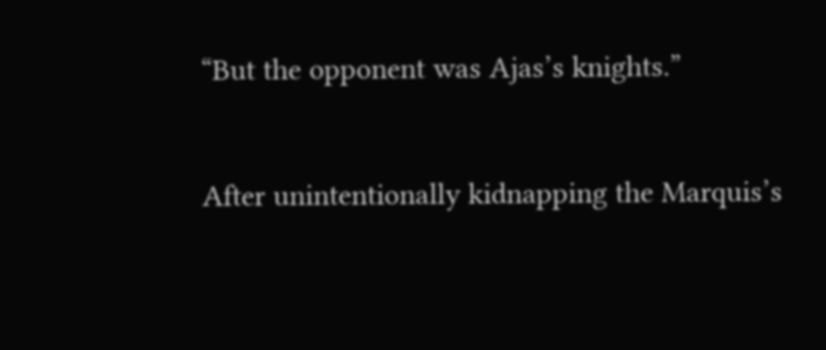“But the opponent was Ajas’s knights.”


After unintentionally kidnapping the Marquis’s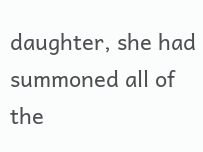daughter, she had summoned all of the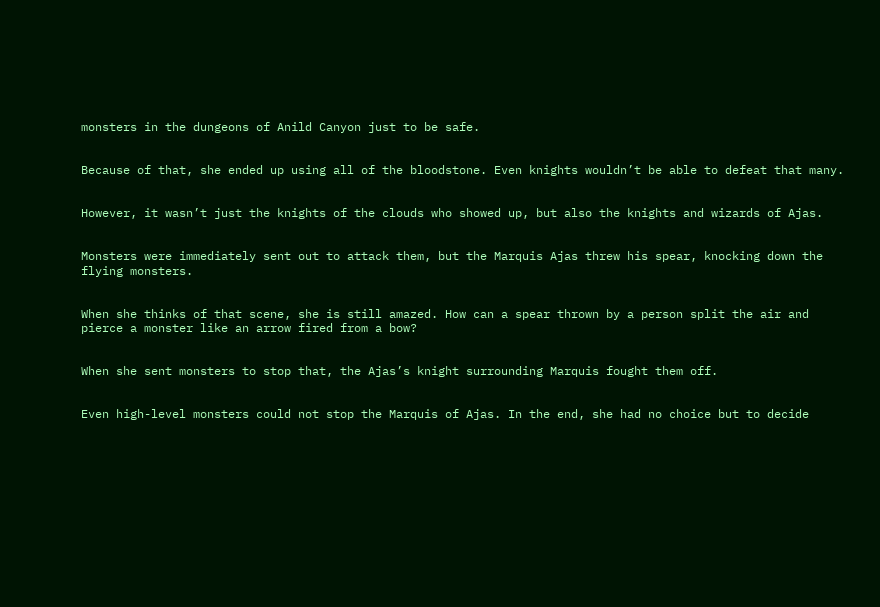monsters in the dungeons of Anild Canyon just to be safe.


Because of that, she ended up using all of the bloodstone. Even knights wouldn’t be able to defeat that many.


However, it wasn’t just the knights of the clouds who showed up, but also the knights and wizards of Ajas.


Monsters were immediately sent out to attack them, but the Marquis Ajas threw his spear, knocking down the flying monsters.


When she thinks of that scene, she is still amazed. How can a spear thrown by a person split the air and pierce a monster like an arrow fired from a bow?


When she sent monsters to stop that, the Ajas’s knight surrounding Marquis fought them off.


Even high-level monsters could not stop the Marquis of Ajas. In the end, she had no choice but to decide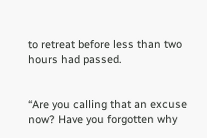to retreat before less than two hours had passed.


“Are you calling that an excuse now? Have you forgotten why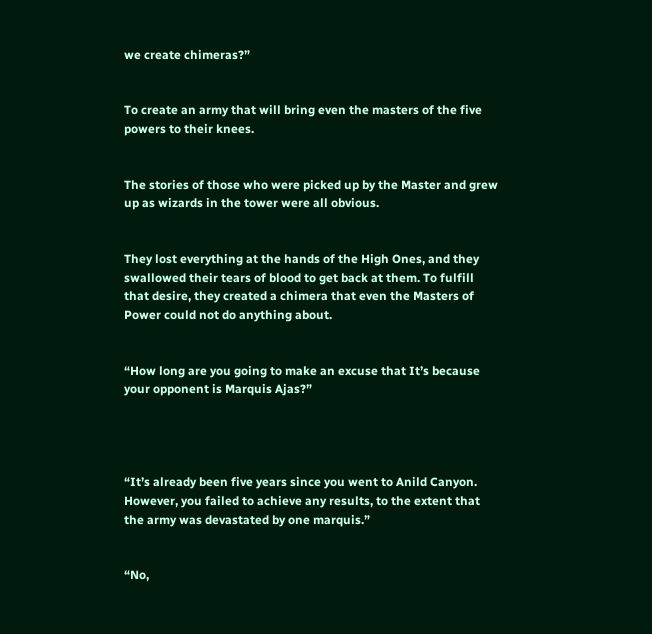we create chimeras?”


To create an army that will bring even the masters of the five powers to their knees.


The stories of those who were picked up by the Master and grew up as wizards in the tower were all obvious.


They lost everything at the hands of the High Ones, and they swallowed their tears of blood to get back at them. To fulfill that desire, they created a chimera that even the Masters of Power could not do anything about.


“How long are you going to make an excuse that It’s because your opponent is Marquis Ajas?”




“It’s already been five years since you went to Anild Canyon. However, you failed to achieve any results, to the extent that the army was devastated by one marquis.”


“No,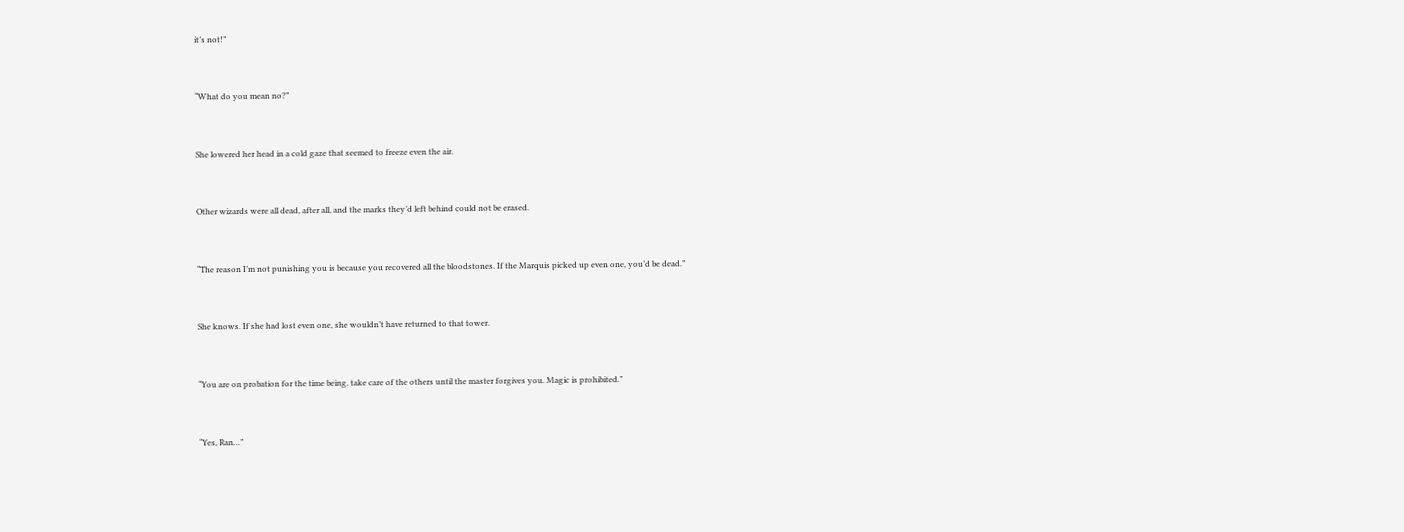it’s not!”


“What do you mean no?”


She lowered her head in a cold gaze that seemed to freeze even the air.


Other wizards were all dead, after all, and the marks they’d left behind could not be erased.


“The reason I’m not punishing you is because you recovered all the bloodstones. If the Marquis picked up even one, you’d be dead.”


She knows. If she had lost even one, she wouldn’t have returned to that tower.


“You are on probation for the time being. take care of the others until the master forgives you. Magic is prohibited.”


“Yes, Ran…”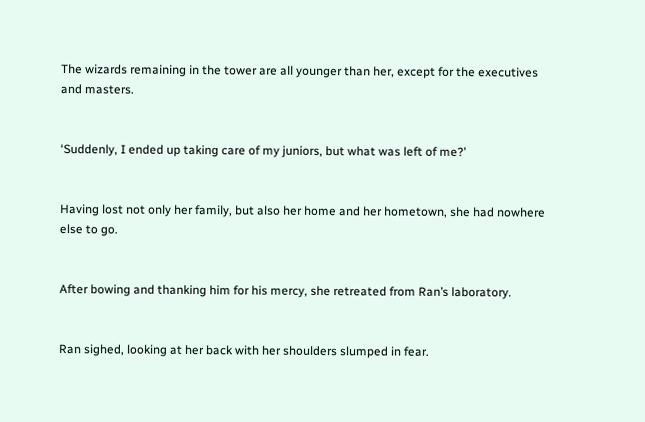The wizards remaining in the tower are all younger than her, except for the executives and masters.


‘Suddenly, I ended up taking care of my juniors, but what was left of me?’


Having lost not only her family, but also her home and her hometown, she had nowhere else to go.


After bowing and thanking him for his mercy, she retreated from Ran’s laboratory.


Ran sighed, looking at her back with her shoulders slumped in fear.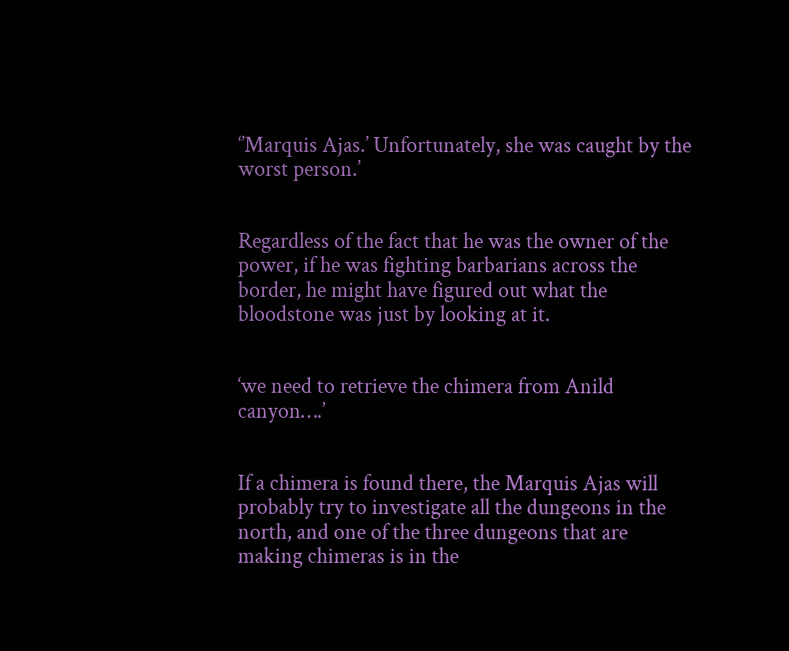‘’Marquis Ajas.’ Unfortunately, she was caught by the worst person.’


Regardless of the fact that he was the owner of the power, if he was fighting barbarians across the border, he might have figured out what the bloodstone was just by looking at it.


‘we need to retrieve the chimera from Anild canyon….’


If a chimera is found there, the Marquis Ajas will probably try to investigate all the dungeons in the north, and one of the three dungeons that are making chimeras is in the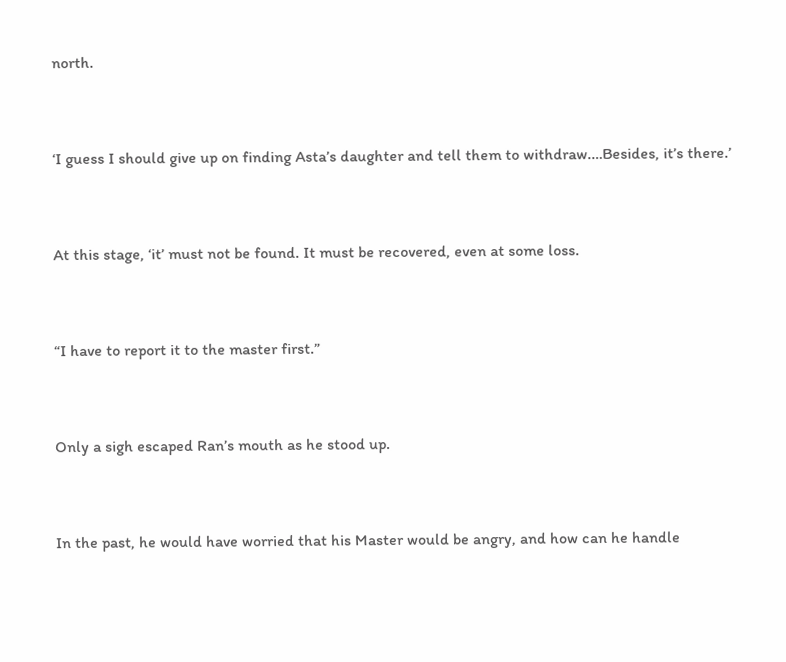north.


‘I guess I should give up on finding Asta’s daughter and tell them to withdraw.…Besides, it’s there.’


At this stage, ‘it’ must not be found. It must be recovered, even at some loss.


“I have to report it to the master first.”


Only a sigh escaped Ran’s mouth as he stood up.


In the past, he would have worried that his Master would be angry, and how can he handle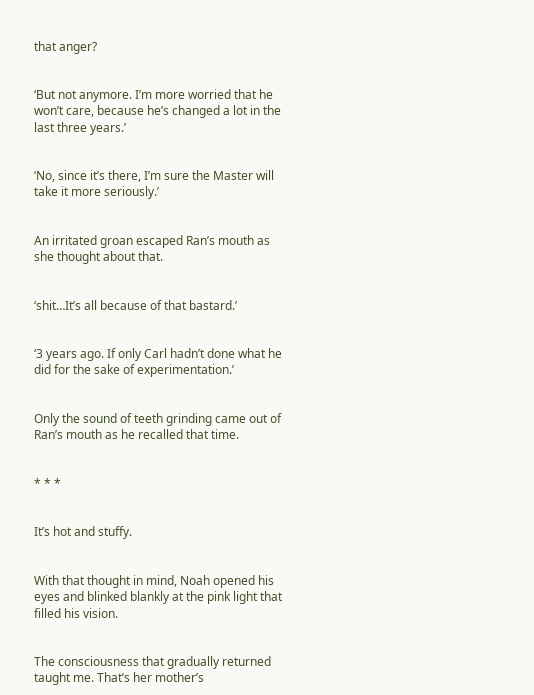that anger?


‘But not anymore. I’m more worried that he won’t care, because he’s changed a lot in the last three years.’


‘No, since it’s there, I’m sure the Master will take it more seriously.’


An irritated groan escaped Ran’s mouth as she thought about that.


‘shit…It’s all because of that bastard.’


‘3 years ago. If only Carl hadn’t done what he did for the sake of experimentation.’


Only the sound of teeth grinding came out of Ran’s mouth as he recalled that time.


* * *


It’s hot and stuffy.


With that thought in mind, Noah opened his eyes and blinked blankly at the pink light that filled his vision.


The consciousness that gradually returned taught me. That’s her mother’s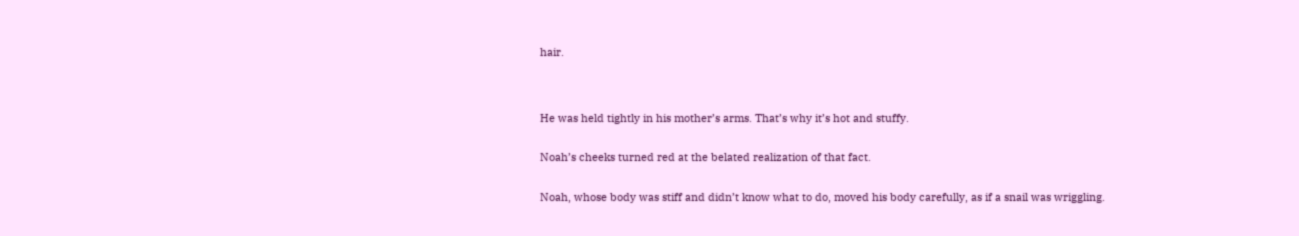hair.




He was held tightly in his mother’s arms. That’s why it’s hot and stuffy.


Noah’s cheeks turned red at the belated realization of that fact.


Noah, whose body was stiff and didn’t know what to do, moved his body carefully, as if a snail was wriggling.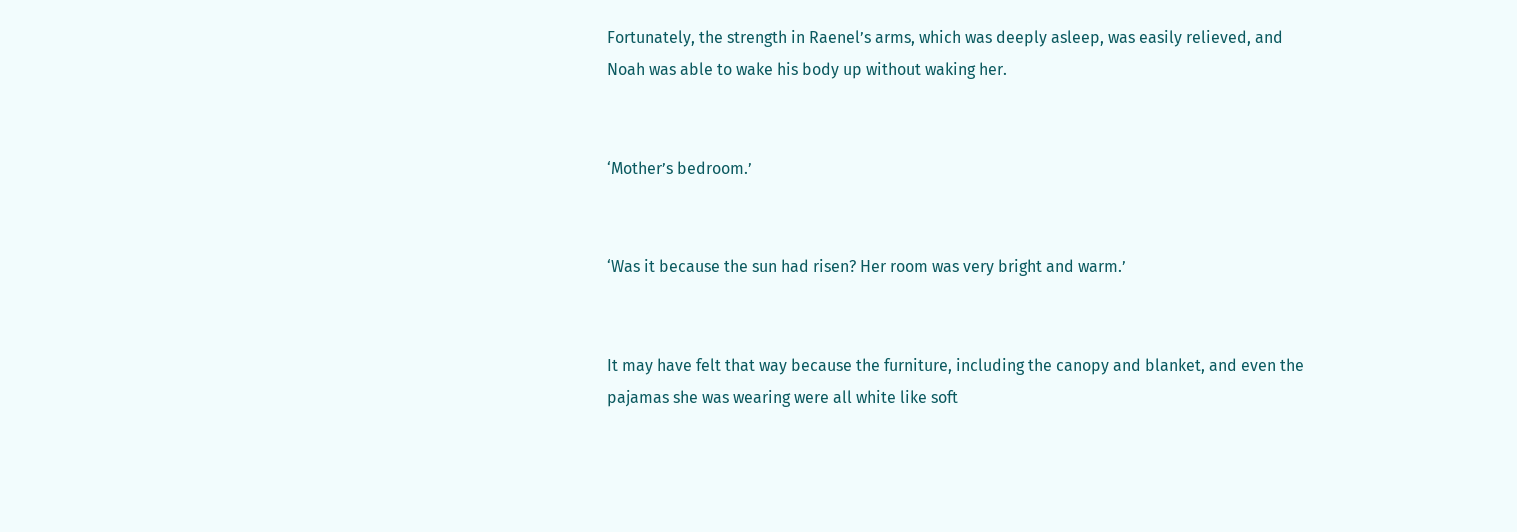Fortunately, the strength in Raenel’s arms, which was deeply asleep, was easily relieved, and Noah was able to wake his body up without waking her.


‘Mother’s bedroom.’


‘Was it because the sun had risen? Her room was very bright and warm.’


It may have felt that way because the furniture, including the canopy and blanket, and even the pajamas she was wearing were all white like soft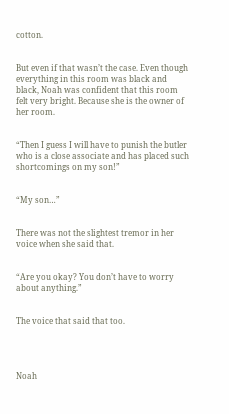cotton.


But even if that wasn’t the case. Even though everything in this room was black and black, Noah was confident that this room felt very bright. Because she is the owner of her room.


“Then I guess I will have to punish the butler who is a close associate and has placed such shortcomings on my son!”


“My son…”


There was not the slightest tremor in her voice when she said that.


“Are you okay? You don’t have to worry about anything.”


The voice that said that too.




Noah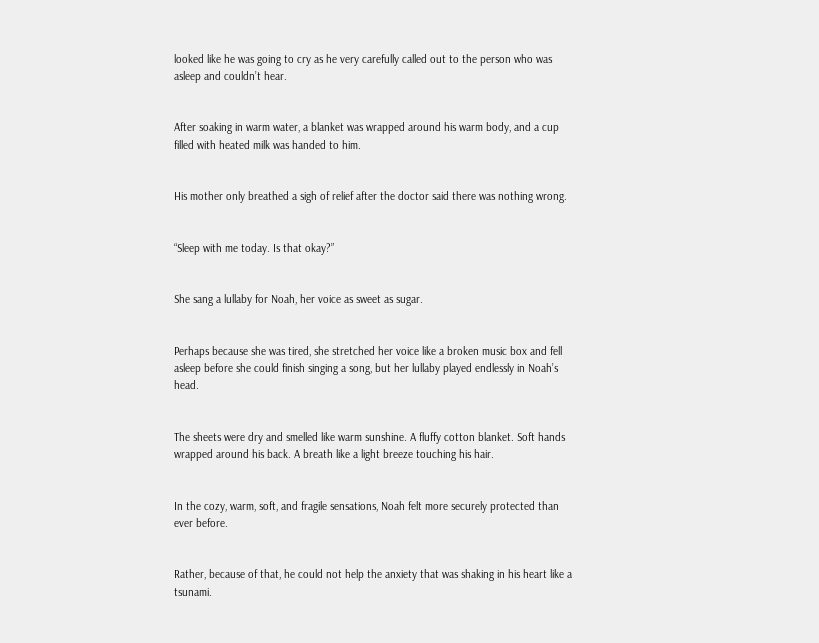looked like he was going to cry as he very carefully called out to the person who was asleep and couldn’t hear.


After soaking in warm water, a blanket was wrapped around his warm body, and a cup filled with heated milk was handed to him.


His mother only breathed a sigh of relief after the doctor said there was nothing wrong.


“Sleep with me today. Is that okay?”


She sang a lullaby for Noah, her voice as sweet as sugar.


Perhaps because she was tired, she stretched her voice like a broken music box and fell asleep before she could finish singing a song, but her lullaby played endlessly in Noah’s head.


The sheets were dry and smelled like warm sunshine. A fluffy cotton blanket. Soft hands wrapped around his back. A breath like a light breeze touching his hair.


In the cozy, warm, soft, and fragile sensations, Noah felt more securely protected than ever before.


Rather, because of that, he could not help the anxiety that was shaking in his heart like a tsunami.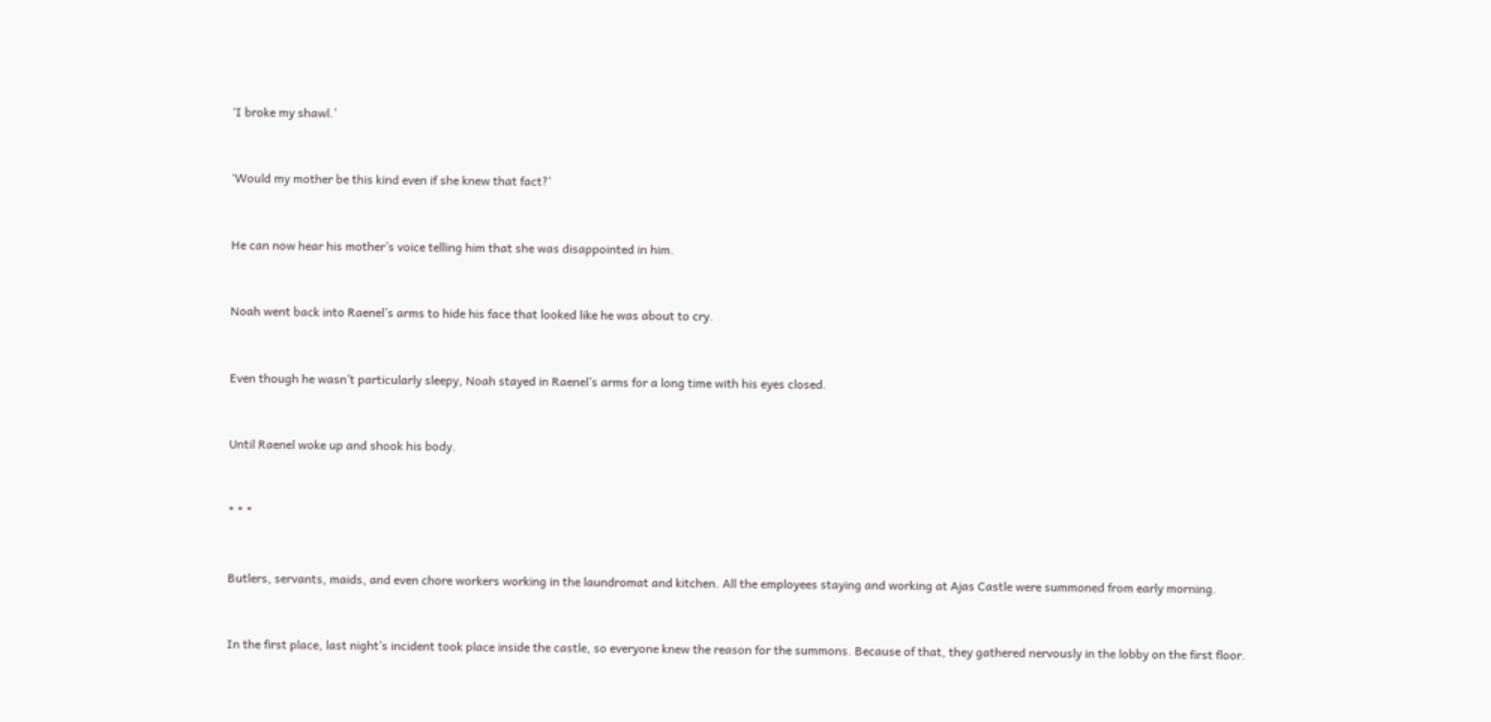‘I broke my shawl.’


‘Would my mother be this kind even if she knew that fact?’


He can now hear his mother’s voice telling him that she was disappointed in him.


Noah went back into Raenel’s arms to hide his face that looked like he was about to cry.


Even though he wasn’t particularly sleepy, Noah stayed in Raenel’s arms for a long time with his eyes closed.


Until Raenel woke up and shook his body.


* * *


Butlers, servants, maids, and even chore workers working in the laundromat and kitchen. All the employees staying and working at Ajas Castle were summoned from early morning.


In the first place, last night’s incident took place inside the castle, so everyone knew the reason for the summons. Because of that, they gathered nervously in the lobby on the first floor.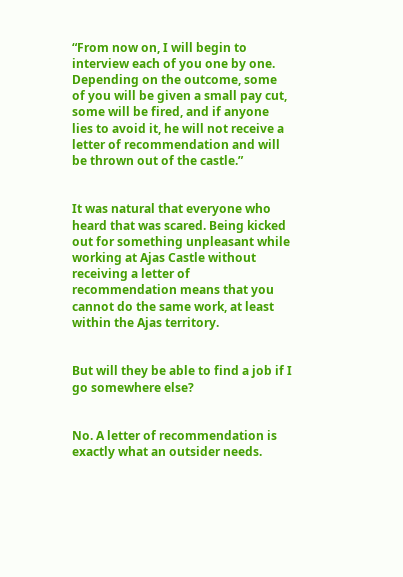“From now on, I will begin to interview each of you one by one. Depending on the outcome, some of you will be given a small pay cut, some will be fired, and if anyone lies to avoid it, he will not receive a letter of recommendation and will be thrown out of the castle.”


It was natural that everyone who heard that was scared. Being kicked out for something unpleasant while working at Ajas Castle without receiving a letter of recommendation means that you cannot do the same work, at least within the Ajas territory.


But will they be able to find a job if I go somewhere else?


No. A letter of recommendation is exactly what an outsider needs.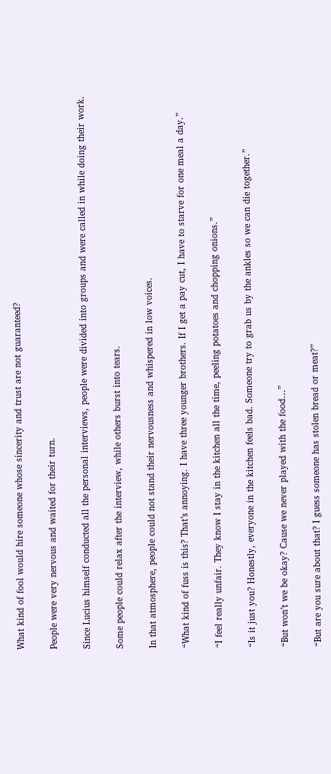What kind of fool would hire someone whose sincerity and trust are not guaranteed?


People were very nervous and waited for their turn.


Since Lucius himself conducted all the personal interviews, people were divided into groups and were called in while doing their work.


Some people could relax after the interview, while others burst into tears.


In that atmosphere, people could not stand their nervousness and whispered in low voices.


“What kind of fuss is this? That’s annoying. I have three younger brothers. If I get a pay cut, I have to starve for one meal a day.”


“I feel really unfair. They know I stay in the kitchen all the time, peeling potatoes and chopping onions.”


“Is it just you? Honestly, everyone in the kitchen feels bad. Someone try to grab us by the ankles so we can die together.”


“But won’t we be okay? Cause we never played with the food…”


“But are you sure about that? I guess someone has stolen bread or meat?”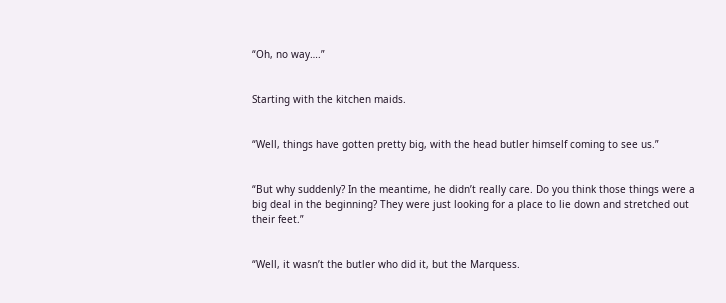“Oh, no way….”


Starting with the kitchen maids.


“Well, things have gotten pretty big, with the head butler himself coming to see us.”


“But why suddenly? In the meantime, he didn’t really care. Do you think those things were a big deal in the beginning? They were just looking for a place to lie down and stretched out their feet.”


“Well, it wasn’t the butler who did it, but the Marquess.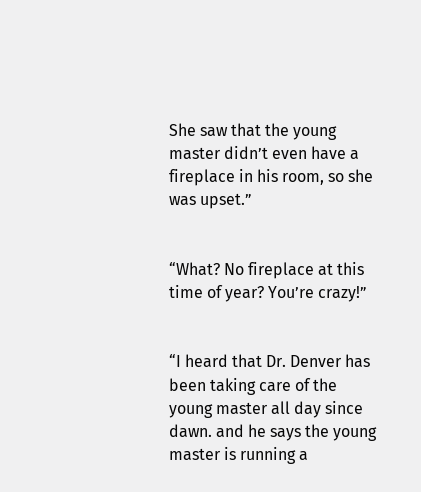She saw that the young master didn’t even have a fireplace in his room, so she was upset.”


“What? No fireplace at this time of year? You’re crazy!”


“I heard that Dr. Denver has been taking care of the young master all day since dawn. and he says the young master is running a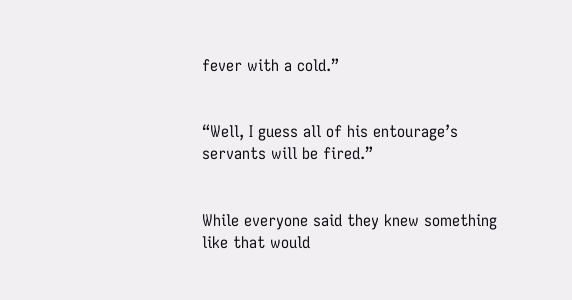fever with a cold.”


“Well, I guess all of his entourage’s servants will be fired.”


While everyone said they knew something like that would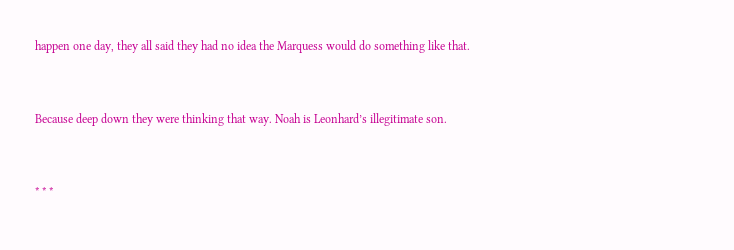happen one day, they all said they had no idea the Marquess would do something like that.


Because deep down they were thinking that way. Noah is Leonhard’s illegitimate son.


* * *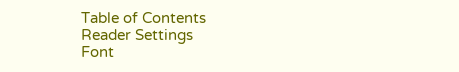Table of Contents
Reader Settings
Font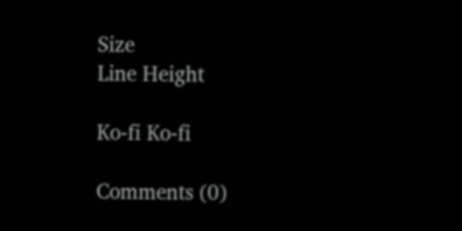Size
Line Height

Ko-fi Ko-fi

Comments (0)